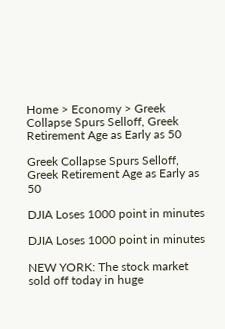Home > Economy > Greek Collapse Spurs Selloff, Greek Retirement Age as Early as 50

Greek Collapse Spurs Selloff, Greek Retirement Age as Early as 50

DJIA Loses 1000 point in minutes

DJIA Loses 1000 point in minutes

NEW YORK: The stock market sold off today in huge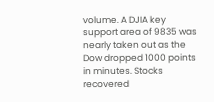volume. A DJIA key support area of 9835 was nearly taken out as the Dow dropped 1000 points in minutes. Stocks recovered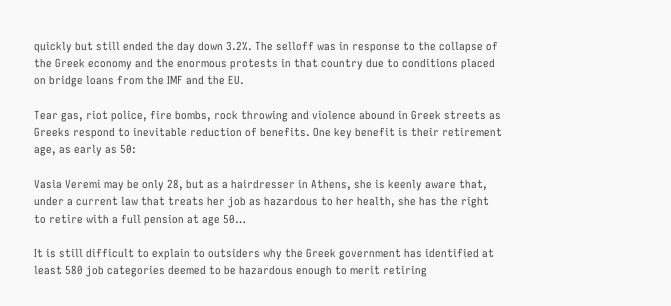quickly but still ended the day down 3.2%. The selloff was in response to the collapse of the Greek economy and the enormous protests in that country due to conditions placed on bridge loans from the IMF and the EU.

Tear gas, riot police, fire bombs, rock throwing and violence abound in Greek streets as Greeks respond to inevitable reduction of benefits. One key benefit is their retirement age, as early as 50:

Vasia Veremi may be only 28, but as a hairdresser in Athens, she is keenly aware that, under a current law that treats her job as hazardous to her health, she has the right to retire with a full pension at age 50…

It is still difficult to explain to outsiders why the Greek government has identified at least 580 job categories deemed to be hazardous enough to merit retiring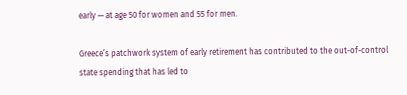early — at age 50 for women and 55 for men.

Greece’s patchwork system of early retirement has contributed to the out-of-control state spending that has led to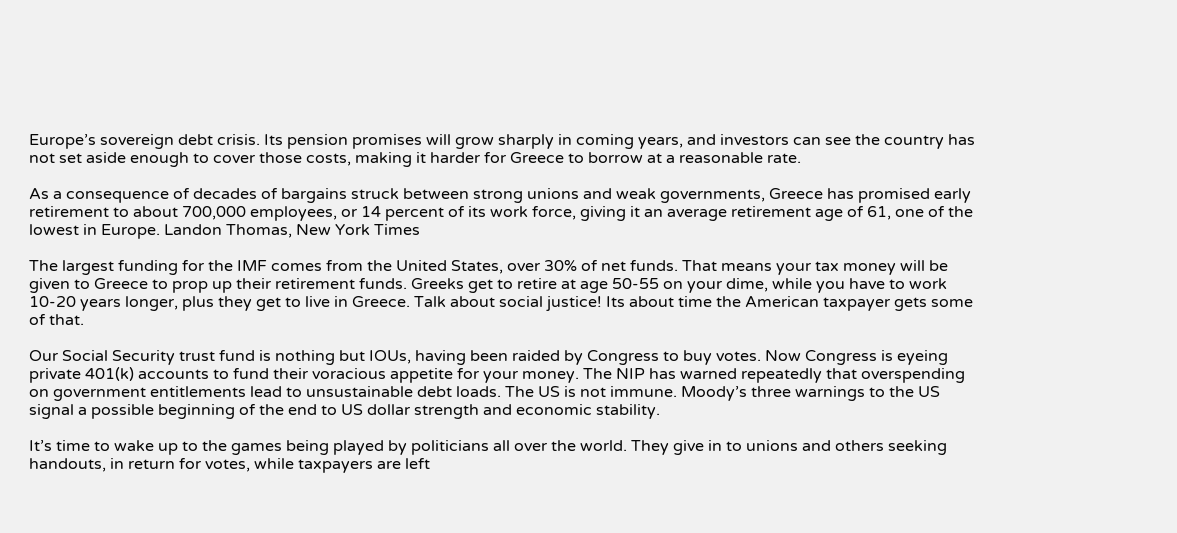Europe’s sovereign debt crisis. Its pension promises will grow sharply in coming years, and investors can see the country has not set aside enough to cover those costs, making it harder for Greece to borrow at a reasonable rate.

As a consequence of decades of bargains struck between strong unions and weak governments, Greece has promised early retirement to about 700,000 employees, or 14 percent of its work force, giving it an average retirement age of 61, one of the lowest in Europe. Landon Thomas, New York Times

The largest funding for the IMF comes from the United States, over 30% of net funds. That means your tax money will be given to Greece to prop up their retirement funds. Greeks get to retire at age 50-55 on your dime, while you have to work 10-20 years longer, plus they get to live in Greece. Talk about social justice! Its about time the American taxpayer gets some of that.

Our Social Security trust fund is nothing but IOUs, having been raided by Congress to buy votes. Now Congress is eyeing private 401(k) accounts to fund their voracious appetite for your money. The NIP has warned repeatedly that overspending on government entitlements lead to unsustainable debt loads. The US is not immune. Moody’s three warnings to the US signal a possible beginning of the end to US dollar strength and economic stability.

It’s time to wake up to the games being played by politicians all over the world. They give in to unions and others seeking handouts, in return for votes, while taxpayers are left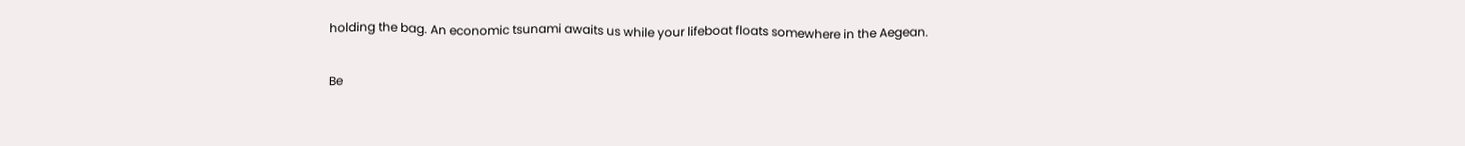holding the bag. An economic tsunami awaits us while your lifeboat floats somewhere in the Aegean.

Be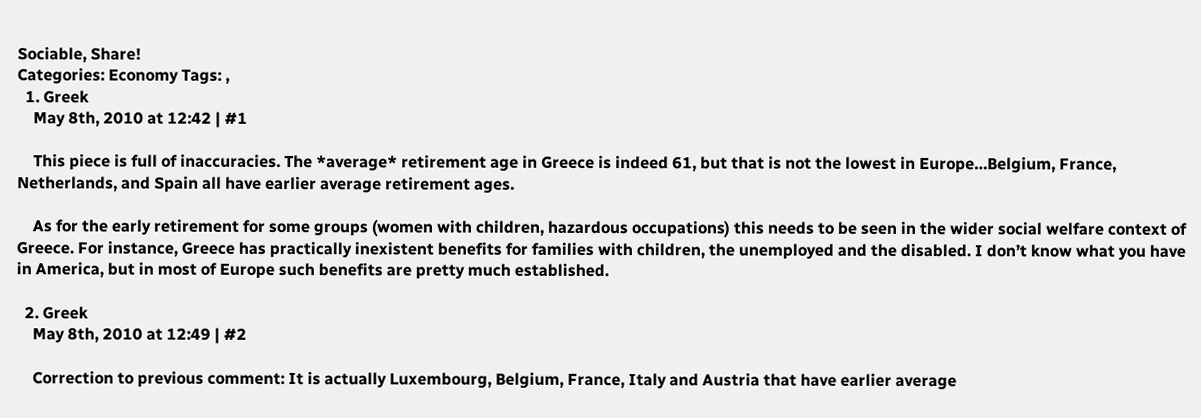Sociable, Share!
Categories: Economy Tags: ,
  1. Greek
    May 8th, 2010 at 12:42 | #1

    This piece is full of inaccuracies. The *average* retirement age in Greece is indeed 61, but that is not the lowest in Europe…Belgium, France, Netherlands, and Spain all have earlier average retirement ages.

    As for the early retirement for some groups (women with children, hazardous occupations) this needs to be seen in the wider social welfare context of Greece. For instance, Greece has practically inexistent benefits for families with children, the unemployed and the disabled. I don’t know what you have in America, but in most of Europe such benefits are pretty much established.

  2. Greek
    May 8th, 2010 at 12:49 | #2

    Correction to previous comment: It is actually Luxembourg, Belgium, France, Italy and Austria that have earlier average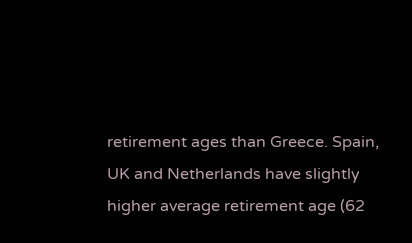retirement ages than Greece. Spain, UK and Netherlands have slightly higher average retirement age (62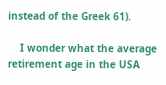instead of the Greek 61).

    I wonder what the average retirement age in the USA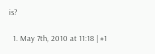is?

  1. May 7th, 2010 at 11:18 | #1